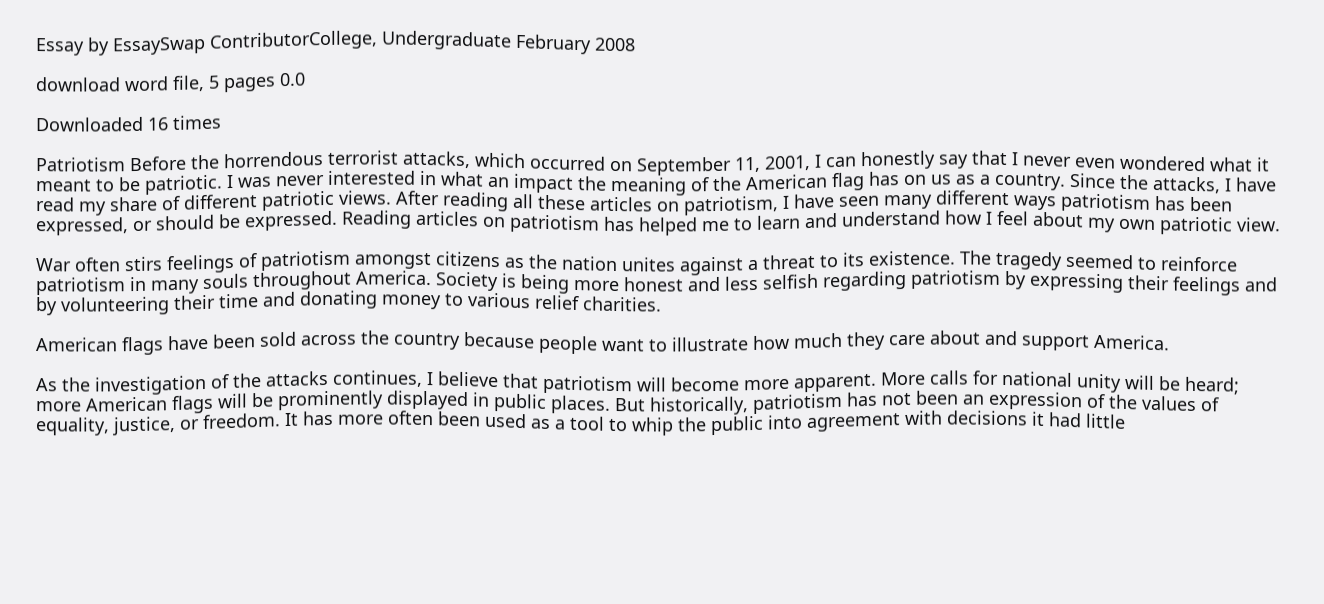Essay by EssaySwap ContributorCollege, Undergraduate February 2008

download word file, 5 pages 0.0

Downloaded 16 times

Patriotism Before the horrendous terrorist attacks, which occurred on September 11, 2001, I can honestly say that I never even wondered what it meant to be patriotic. I was never interested in what an impact the meaning of the American flag has on us as a country. Since the attacks, I have read my share of different patriotic views. After reading all these articles on patriotism, I have seen many different ways patriotism has been expressed, or should be expressed. Reading articles on patriotism has helped me to learn and understand how I feel about my own patriotic view.

War often stirs feelings of patriotism amongst citizens as the nation unites against a threat to its existence. The tragedy seemed to reinforce patriotism in many souls throughout America. Society is being more honest and less selfish regarding patriotism by expressing their feelings and by volunteering their time and donating money to various relief charities.

American flags have been sold across the country because people want to illustrate how much they care about and support America.

As the investigation of the attacks continues, I believe that patriotism will become more apparent. More calls for national unity will be heard; more American flags will be prominently displayed in public places. But historically, patriotism has not been an expression of the values of equality, justice, or freedom. It has more often been used as a tool to whip the public into agreement with decisions it had little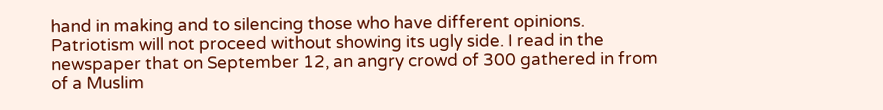hand in making and to silencing those who have different opinions. Patriotism will not proceed without showing its ugly side. I read in the newspaper that on September 12, an angry crowd of 300 gathered in from of a Muslim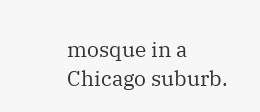mosque in a Chicago suburb.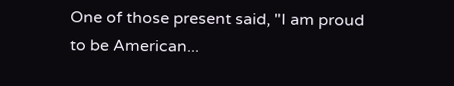One of those present said, "I am proud to be American...